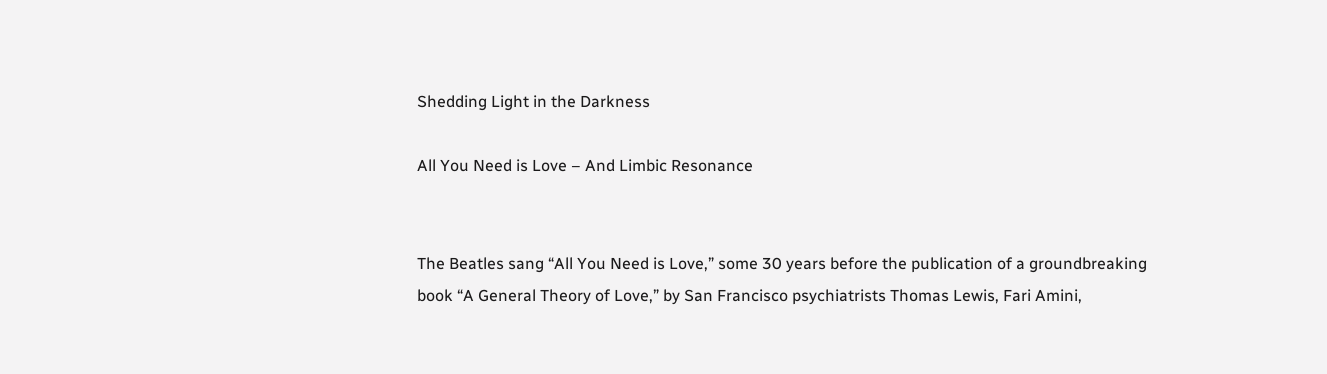Shedding Light in the Darkness

All You Need is Love – And Limbic Resonance


The Beatles sang “All You Need is Love,” some 30 years before the publication of a groundbreaking book “A General Theory of Love,” by San Francisco psychiatrists Thomas Lewis, Fari Amini,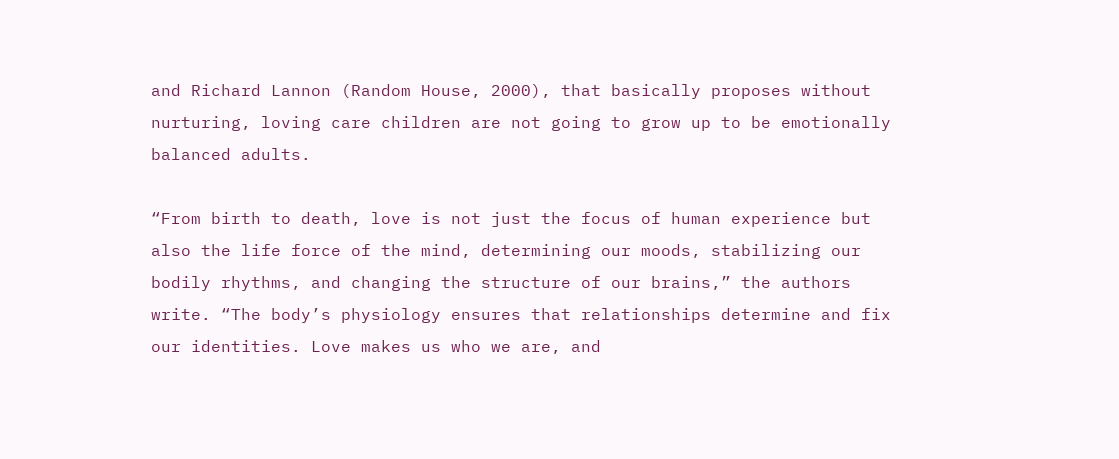and Richard Lannon (Random House, 2000), that basically proposes without nurturing, loving care children are not going to grow up to be emotionally balanced adults.

“From birth to death, love is not just the focus of human experience but also the life force of the mind, determining our moods, stabilizing our bodily rhythms, and changing the structure of our brains,” the authors write. “The body’s physiology ensures that relationships determine and fix our identities. Love makes us who we are, and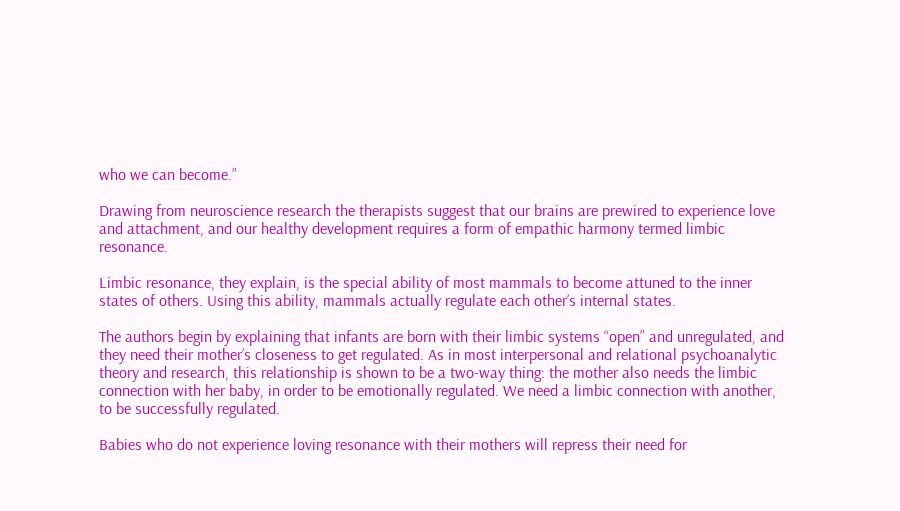who we can become.”

Drawing from neuroscience research the therapists suggest that our brains are prewired to experience love and attachment, and our healthy development requires a form of empathic harmony termed limbic resonance.

Limbic resonance, they explain, is the special ability of most mammals to become attuned to the inner states of others. Using this ability, mammals actually regulate each other’s internal states.

The authors begin by explaining that infants are born with their limbic systems “open” and unregulated, and they need their mother’s closeness to get regulated. As in most interpersonal and relational psychoanalytic theory and research, this relationship is shown to be a two-way thing: the mother also needs the limbic connection with her baby, in order to be emotionally regulated. We need a limbic connection with another, to be successfully regulated.

Babies who do not experience loving resonance with their mothers will repress their need for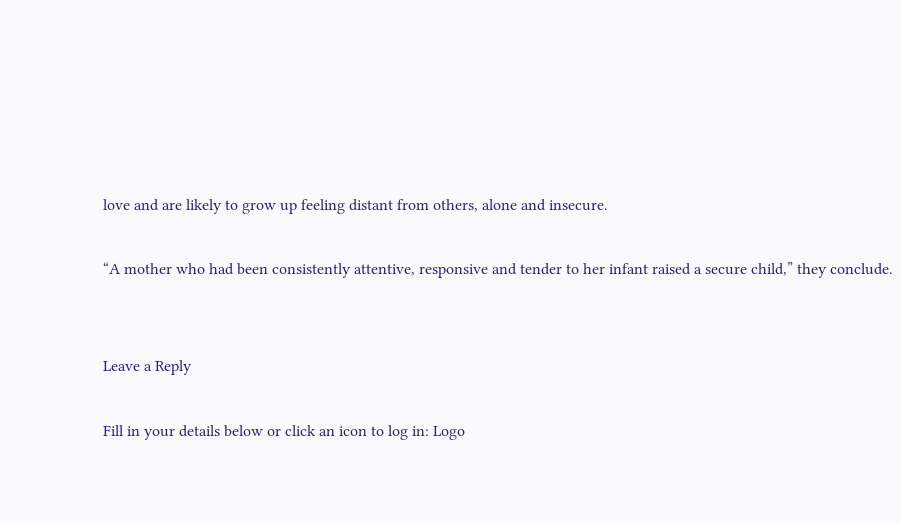love and are likely to grow up feeling distant from others, alone and insecure.

“A mother who had been consistently attentive, responsive and tender to her infant raised a secure child,” they conclude.


Leave a Reply

Fill in your details below or click an icon to log in: Logo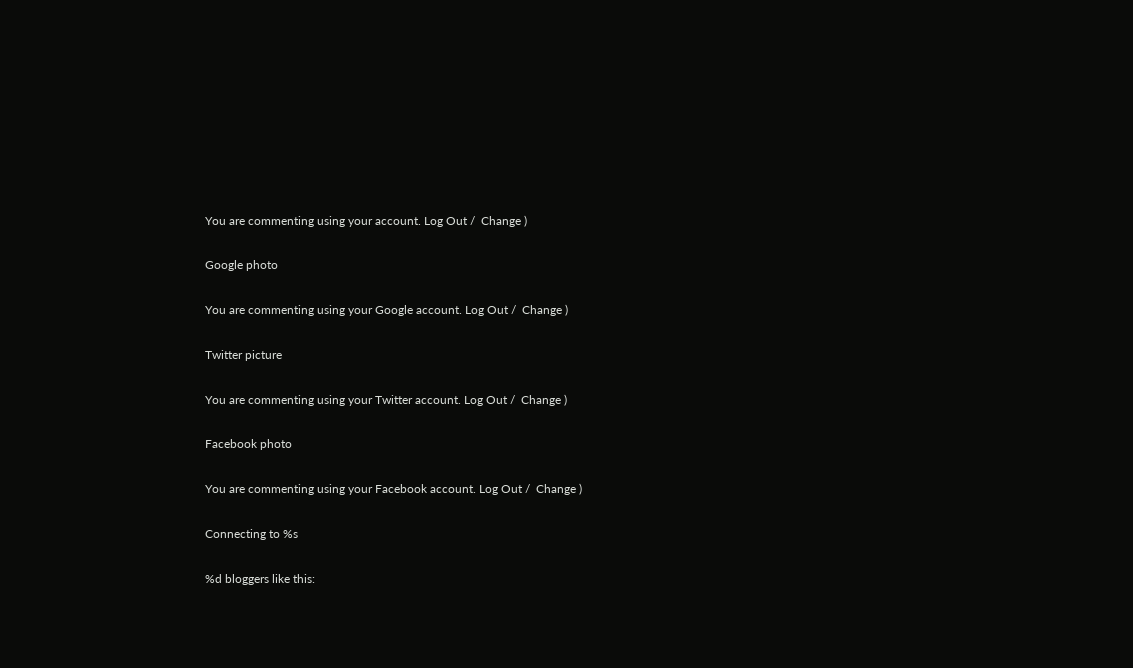You are commenting using your account. Log Out /  Change )

Google photo

You are commenting using your Google account. Log Out /  Change )

Twitter picture

You are commenting using your Twitter account. Log Out /  Change )

Facebook photo

You are commenting using your Facebook account. Log Out /  Change )

Connecting to %s

%d bloggers like this: